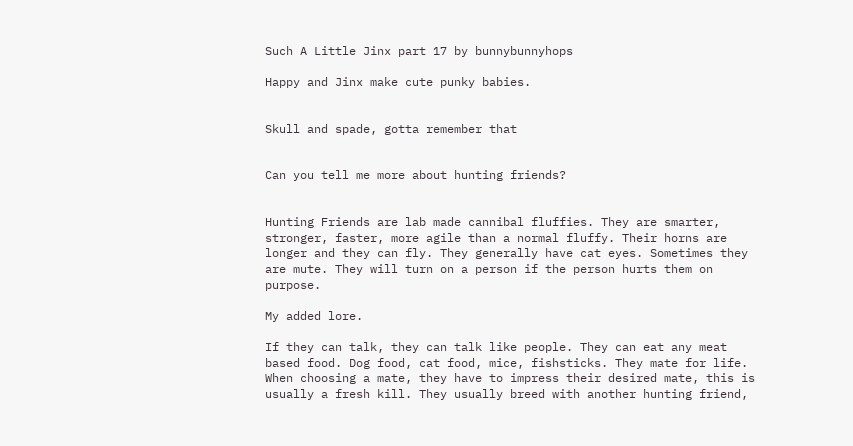Such A Little Jinx part 17 by bunnybunnyhops

Happy and Jinx make cute punky babies.


Skull and spade, gotta remember that


Can you tell me more about hunting friends?


Hunting Friends are lab made cannibal fluffies. They are smarter, stronger, faster, more agile than a normal fluffy. Their horns are longer and they can fly. They generally have cat eyes. Sometimes they are mute. They will turn on a person if the person hurts them on purpose.

My added lore.

If they can talk, they can talk like people. They can eat any meat based food. Dog food, cat food, mice, fishsticks. They mate for life. When choosing a mate, they have to impress their desired mate, this is usually a fresh kill. They usually breed with another hunting friend,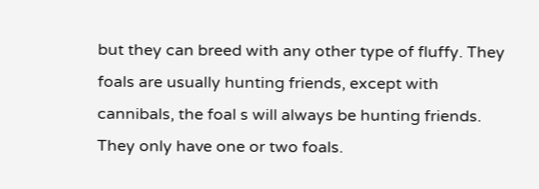but they can breed with any other type of fluffy. They foals are usually hunting friends, except with cannibals, the foal s will always be hunting friends. They only have one or two foals.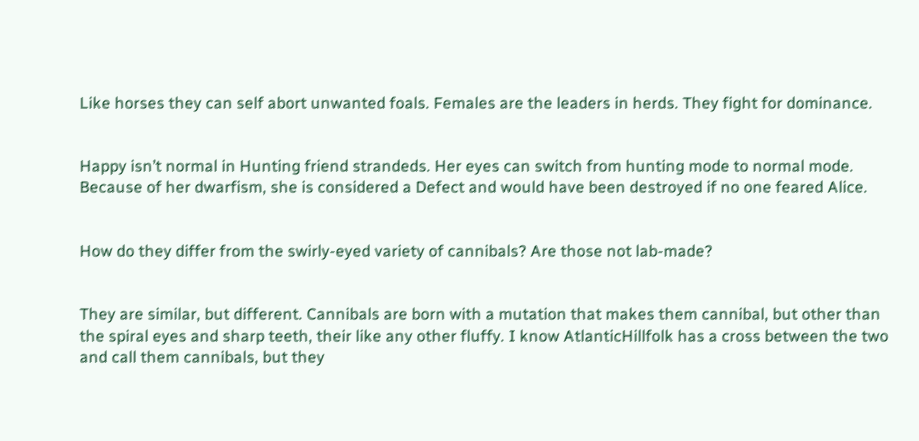Like horses they can self abort unwanted foals. Females are the leaders in herds. They fight for dominance.


Happy isn’t normal in Hunting friend strandeds. Her eyes can switch from hunting mode to normal mode. Because of her dwarfism, she is considered a Defect and would have been destroyed if no one feared Alice.


How do they differ from the swirly-eyed variety of cannibals? Are those not lab-made?


They are similar, but different. Cannibals are born with a mutation that makes them cannibal, but other than the spiral eyes and sharp teeth, their like any other fluffy. I know AtlanticHillfolk has a cross between the two and call them cannibals, but they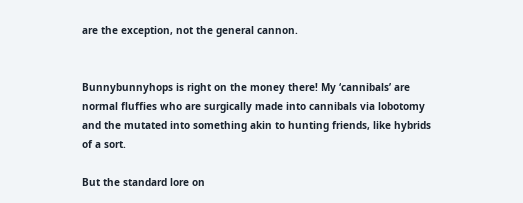are the exception, not the general cannon.


Bunnybunnyhops is right on the money there! My ‘cannibals’ are normal fluffies who are surgically made into cannibals via lobotomy and the mutated into something akin to hunting friends, like hybrids of a sort.

But the standard lore on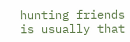hunting friends is usually that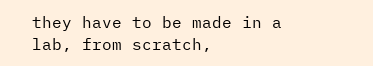they have to be made in a lab, from scratch,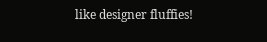like designer fluffies!